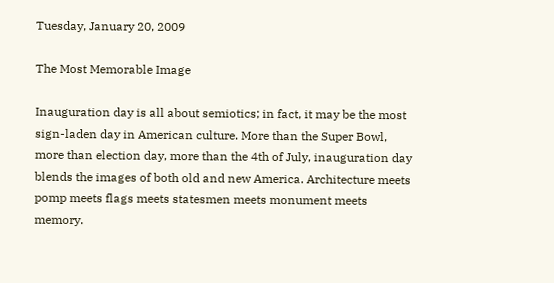Tuesday, January 20, 2009

The Most Memorable Image

Inauguration day is all about semiotics; in fact, it may be the most sign-laden day in American culture. More than the Super Bowl, more than election day, more than the 4th of July, inauguration day blends the images of both old and new America. Architecture meets pomp meets flags meets statesmen meets monument meets memory.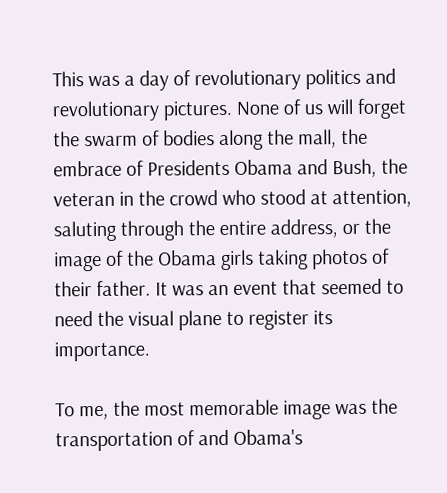This was a day of revolutionary politics and revolutionary pictures. None of us will forget the swarm of bodies along the mall, the embrace of Presidents Obama and Bush, the veteran in the crowd who stood at attention, saluting through the entire address, or the image of the Obama girls taking photos of their father. It was an event that seemed to need the visual plane to register its importance.

To me, the most memorable image was the transportation of and Obama's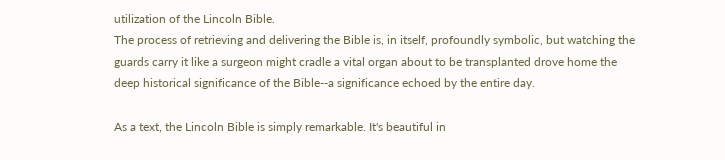utilization of the Lincoln Bible.
The process of retrieving and delivering the Bible is, in itself, profoundly symbolic, but watching the guards carry it like a surgeon might cradle a vital organ about to be transplanted drove home the deep historical significance of the Bible--a significance echoed by the entire day.

As a text, the Lincoln Bible is simply remarkable. It's beautiful in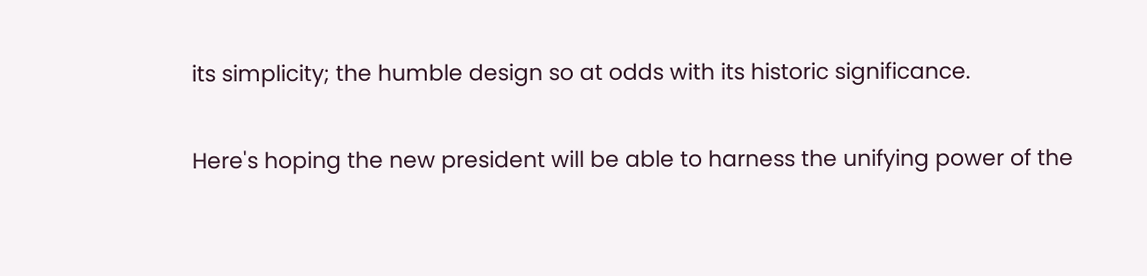its simplicity; the humble design so at odds with its historic significance.

Here's hoping the new president will be able to harness the unifying power of the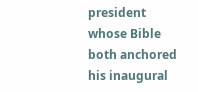president whose Bible both anchored his inaugural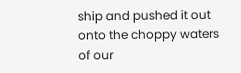ship and pushed it out onto the choppy waters of our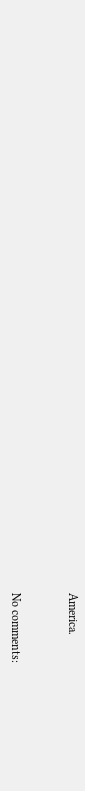America.


No comments: